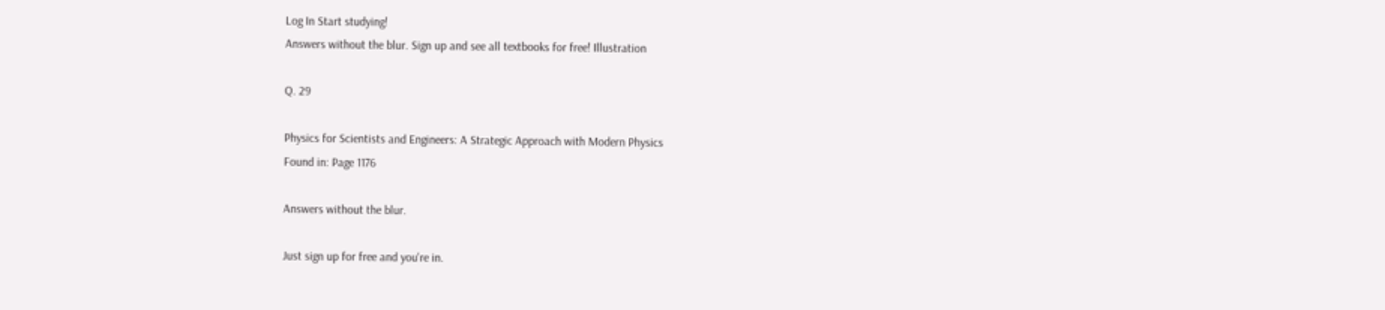Log In Start studying!
Answers without the blur. Sign up and see all textbooks for free! Illustration

Q. 29

Physics for Scientists and Engineers: A Strategic Approach with Modern Physics
Found in: Page 1176

Answers without the blur.

Just sign up for free and you're in.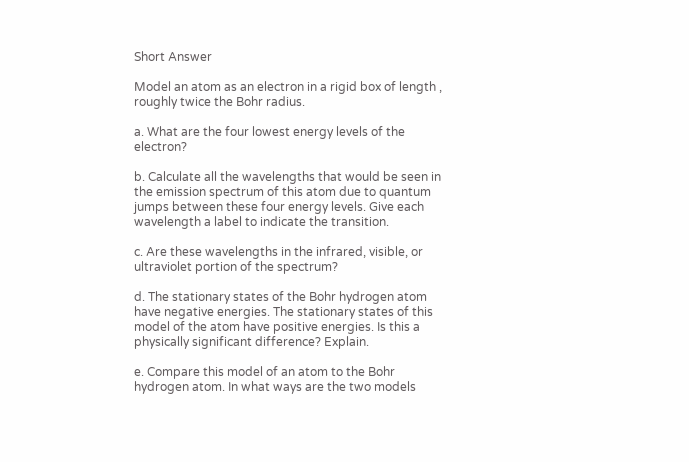Short Answer

Model an atom as an electron in a rigid box of length , roughly twice the Bohr radius.

a. What are the four lowest energy levels of the electron?

b. Calculate all the wavelengths that would be seen in the emission spectrum of this atom due to quantum jumps between these four energy levels. Give each wavelength a label to indicate the transition.

c. Are these wavelengths in the infrared, visible, or ultraviolet portion of the spectrum?

d. The stationary states of the Bohr hydrogen atom have negative energies. The stationary states of this model of the atom have positive energies. Is this a physically significant difference? Explain.

e. Compare this model of an atom to the Bohr hydrogen atom. In what ways are the two models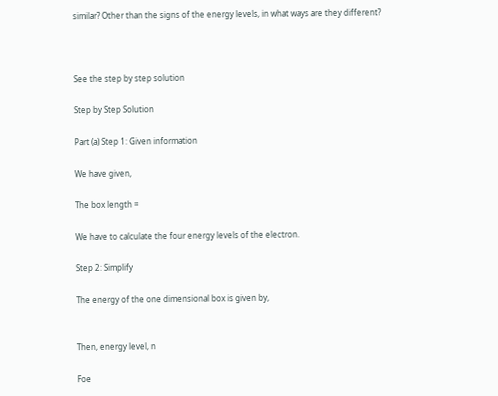similar? Other than the signs of the energy levels, in what ways are they different?



See the step by step solution

Step by Step Solution

Part (a) Step 1: Given information

We have given,

The box length =

We have to calculate the four energy levels of the electron.

Step 2: Simplify

The energy of the one dimensional box is given by,


Then, energy level, n

Foe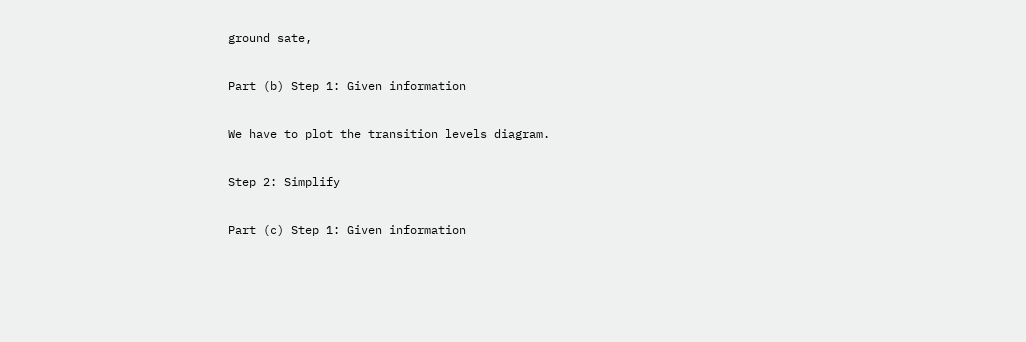ground sate,

Part (b) Step 1: Given information

We have to plot the transition levels diagram.

Step 2: Simplify

Part (c) Step 1: Given information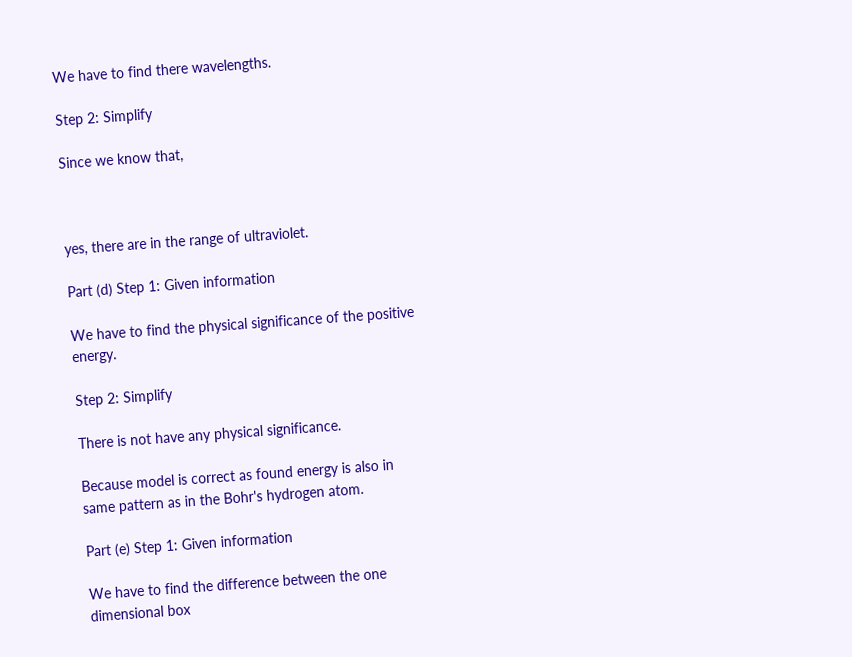We have to find there wavelengths.

Step 2: Simplify

Since we know that,



yes, there are in the range of ultraviolet.

Part (d) Step 1: Given information

We have to find the physical significance of the positive energy.

Step 2: Simplify

There is not have any physical significance.

Because model is correct as found energy is also in same pattern as in the Bohr's hydrogen atom.

Part (e) Step 1: Given information

We have to find the difference between the one dimensional box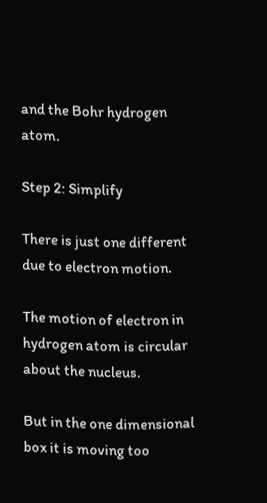and the Bohr hydrogen atom.

Step 2: Simplify

There is just one different due to electron motion.

The motion of electron in hydrogen atom is circular about the nucleus.

But in the one dimensional box it is moving too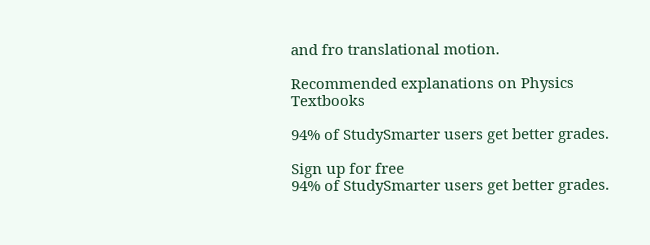and fro translational motion.

Recommended explanations on Physics Textbooks

94% of StudySmarter users get better grades.

Sign up for free
94% of StudySmarter users get better grades.